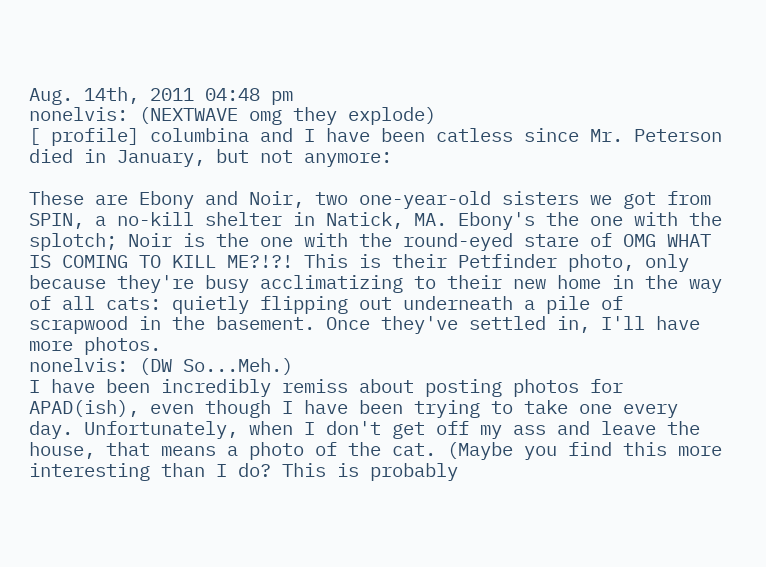Aug. 14th, 2011 04:48 pm
nonelvis: (NEXTWAVE omg they explode)
[ profile] columbina and I have been catless since Mr. Peterson died in January, but not anymore:

These are Ebony and Noir, two one-year-old sisters we got from SPIN, a no-kill shelter in Natick, MA. Ebony's the one with the splotch; Noir is the one with the round-eyed stare of OMG WHAT IS COMING TO KILL ME?!?! This is their Petfinder photo, only because they're busy acclimatizing to their new home in the way of all cats: quietly flipping out underneath a pile of scrapwood in the basement. Once they've settled in, I'll have more photos.
nonelvis: (DW So...Meh.)
I have been incredibly remiss about posting photos for APAD(ish), even though I have been trying to take one every day. Unfortunately, when I don't get off my ass and leave the house, that means a photo of the cat. (Maybe you find this more interesting than I do? This is probably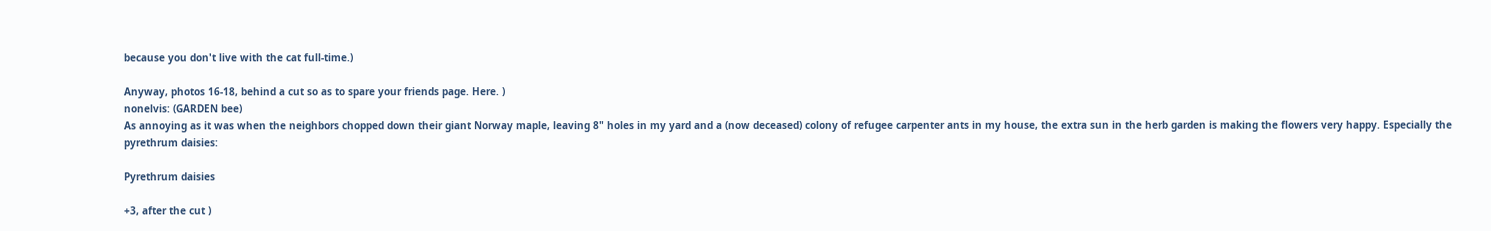because you don't live with the cat full-time.)

Anyway, photos 16-18, behind a cut so as to spare your friends page. Here. )
nonelvis: (GARDEN bee)
As annoying as it was when the neighbors chopped down their giant Norway maple, leaving 8" holes in my yard and a (now deceased) colony of refugee carpenter ants in my house, the extra sun in the herb garden is making the flowers very happy. Especially the pyrethrum daisies:

Pyrethrum daisies

+3, after the cut )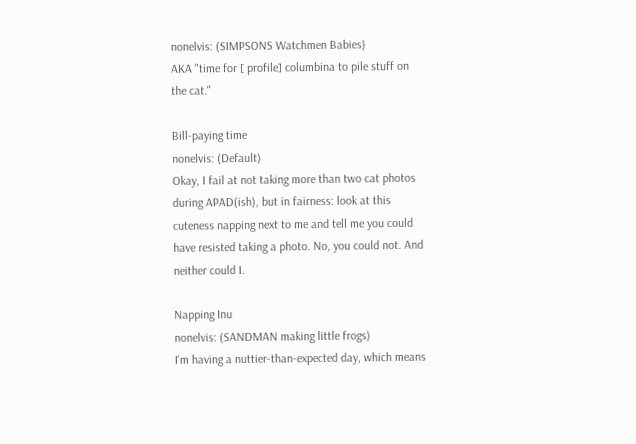nonelvis: (SIMPSONS Watchmen Babies)
AKA "time for [ profile] columbina to pile stuff on the cat."

Bill-paying time
nonelvis: (Default)
Okay, I fail at not taking more than two cat photos during APAD(ish), but in fairness: look at this cuteness napping next to me and tell me you could have resisted taking a photo. No, you could not. And neither could I.

Napping Inu
nonelvis: (SANDMAN making little frogs)
I'm having a nuttier-than-expected day, which means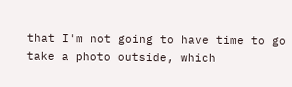that I'm not going to have time to go take a photo outside, which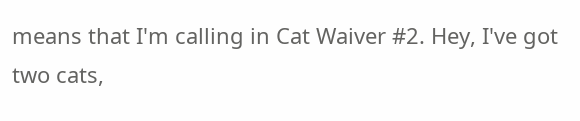means that I'm calling in Cat Waiver #2. Hey, I've got two cats,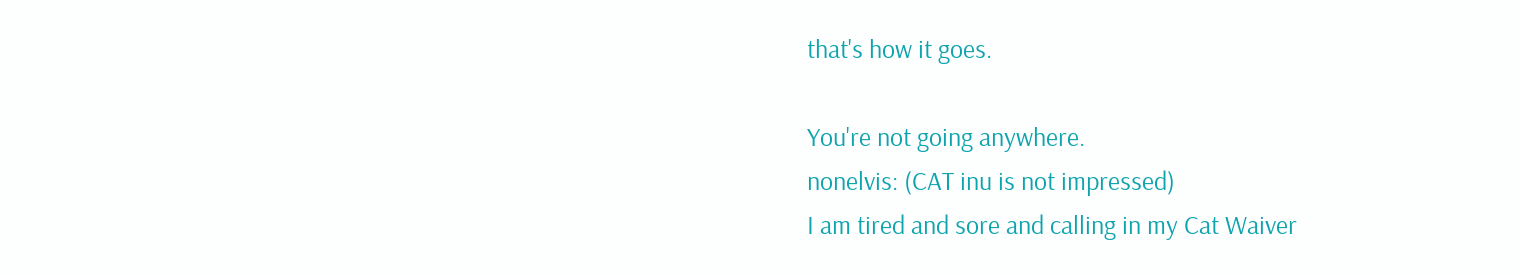that's how it goes.

You're not going anywhere.
nonelvis: (CAT inu is not impressed)
I am tired and sore and calling in my Cat Waiver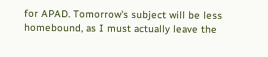for APAD. Tomorrow's subject will be less homebound, as I must actually leave the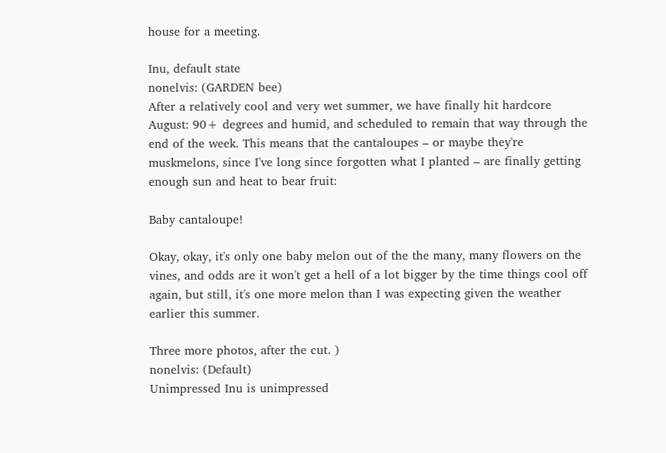house for a meeting.

Inu, default state
nonelvis: (GARDEN bee)
After a relatively cool and very wet summer, we have finally hit hardcore August: 90+ degrees and humid, and scheduled to remain that way through the end of the week. This means that the cantaloupes – or maybe they're muskmelons, since I've long since forgotten what I planted – are finally getting enough sun and heat to bear fruit:

Baby cantaloupe!

Okay, okay, it's only one baby melon out of the the many, many flowers on the vines, and odds are it won't get a hell of a lot bigger by the time things cool off again, but still, it's one more melon than I was expecting given the weather earlier this summer.

Three more photos, after the cut. )
nonelvis: (Default)
Unimpressed Inu is unimpressed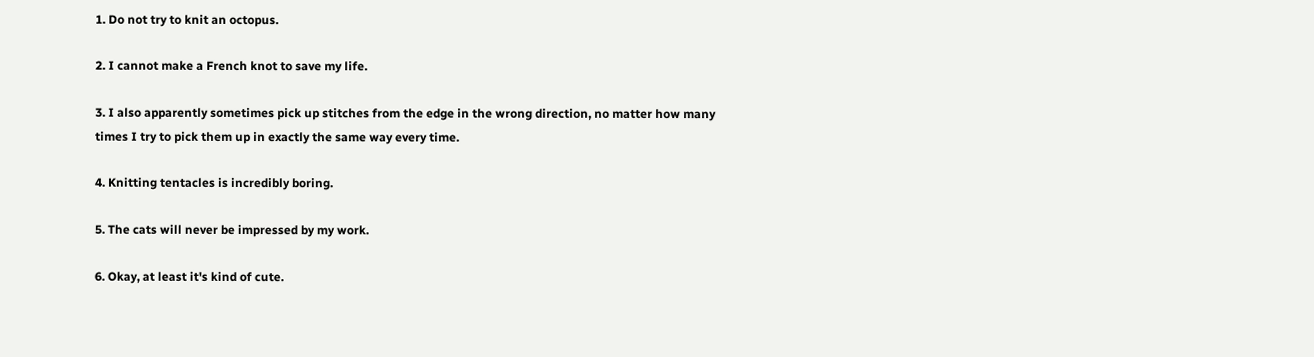1. Do not try to knit an octopus.

2. I cannot make a French knot to save my life.

3. I also apparently sometimes pick up stitches from the edge in the wrong direction, no matter how many times I try to pick them up in exactly the same way every time.

4. Knitting tentacles is incredibly boring.

5. The cats will never be impressed by my work.

6. Okay, at least it's kind of cute.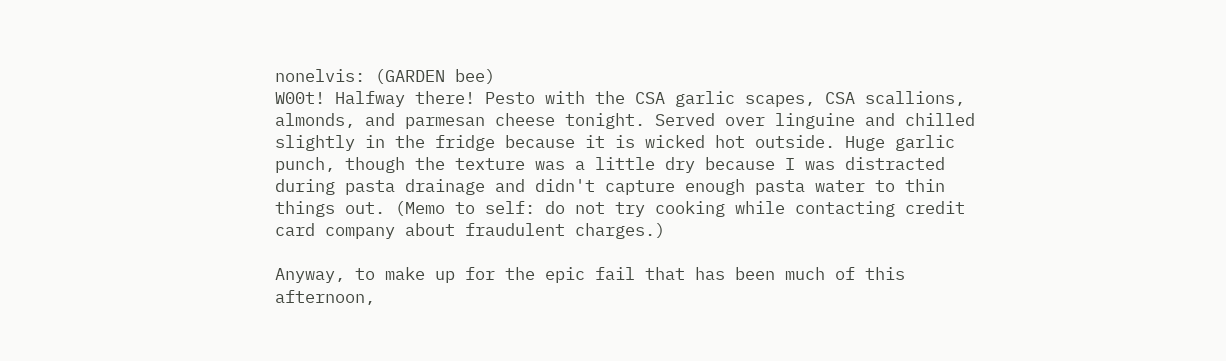nonelvis: (GARDEN bee)
W00t! Halfway there! Pesto with the CSA garlic scapes, CSA scallions, almonds, and parmesan cheese tonight. Served over linguine and chilled slightly in the fridge because it is wicked hot outside. Huge garlic punch, though the texture was a little dry because I was distracted during pasta drainage and didn't capture enough pasta water to thin things out. (Memo to self: do not try cooking while contacting credit card company about fraudulent charges.)

Anyway, to make up for the epic fail that has been much of this afternoon,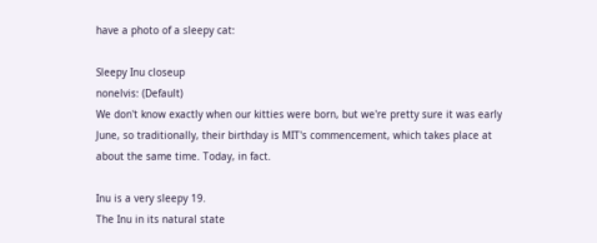have a photo of a sleepy cat:

Sleepy Inu closeup
nonelvis: (Default)
We don't know exactly when our kitties were born, but we're pretty sure it was early June, so traditionally, their birthday is MIT's commencement, which takes place at about the same time. Today, in fact.

Inu is a very sleepy 19.
The Inu in its natural state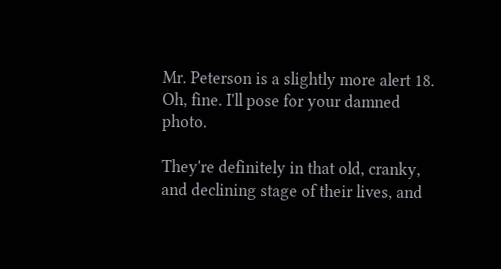Mr. Peterson is a slightly more alert 18.
Oh, fine. I'll pose for your damned photo.

They're definitely in that old, cranky, and declining stage of their lives, and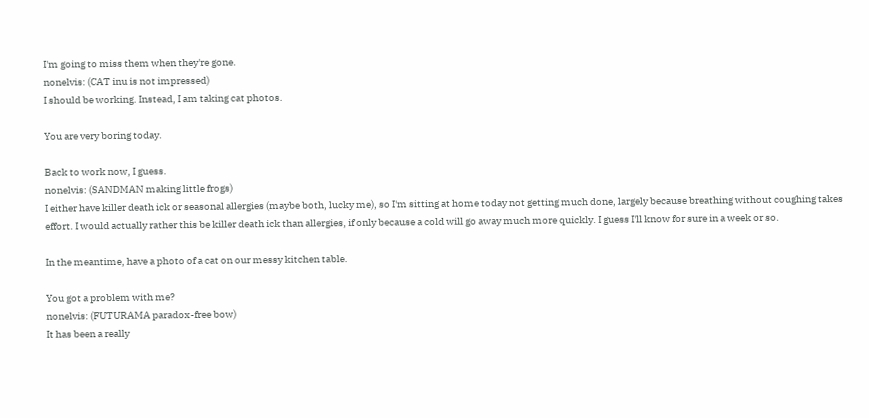I'm going to miss them when they're gone.
nonelvis: (CAT inu is not impressed)
I should be working. Instead, I am taking cat photos.

You are very boring today.

Back to work now, I guess.
nonelvis: (SANDMAN making little frogs)
I either have killer death ick or seasonal allergies (maybe both, lucky me), so I'm sitting at home today not getting much done, largely because breathing without coughing takes effort. I would actually rather this be killer death ick than allergies, if only because a cold will go away much more quickly. I guess I'll know for sure in a week or so.

In the meantime, have a photo of a cat on our messy kitchen table.

You got a problem with me?
nonelvis: (FUTURAMA paradox-free bow)
It has been a really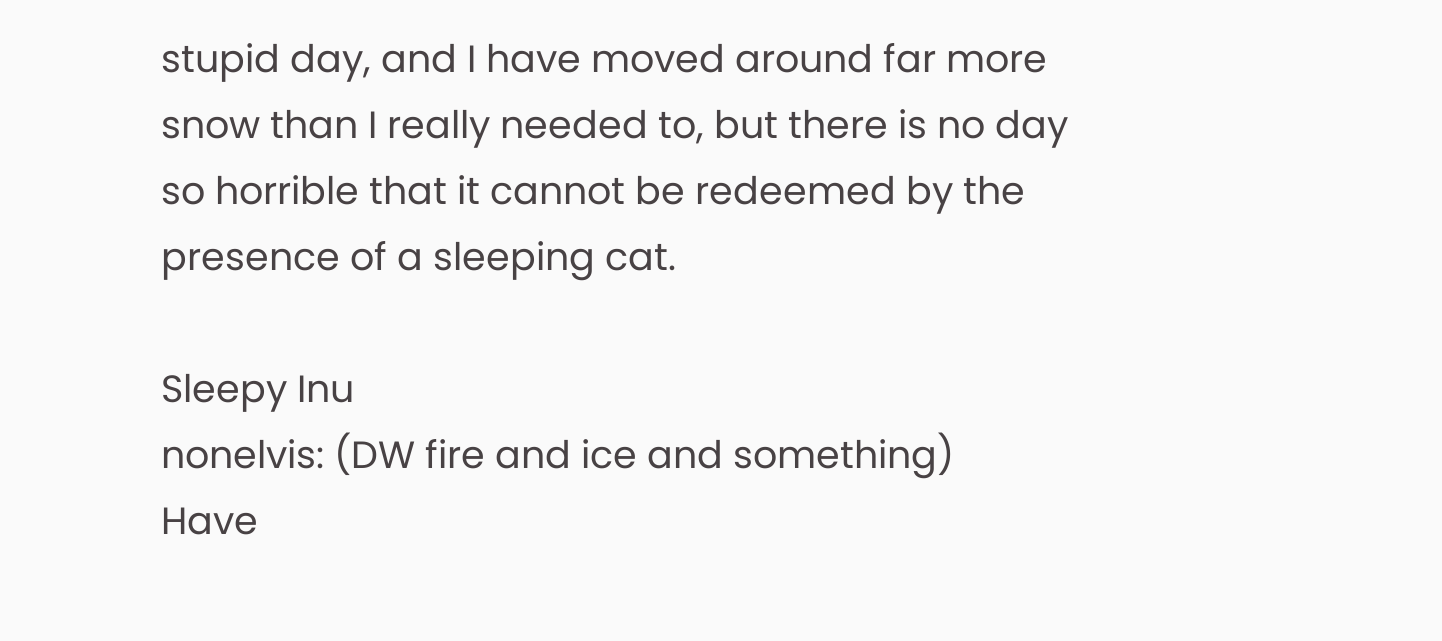stupid day, and I have moved around far more snow than I really needed to, but there is no day so horrible that it cannot be redeemed by the presence of a sleeping cat.

Sleepy Inu
nonelvis: (DW fire and ice and something)
Have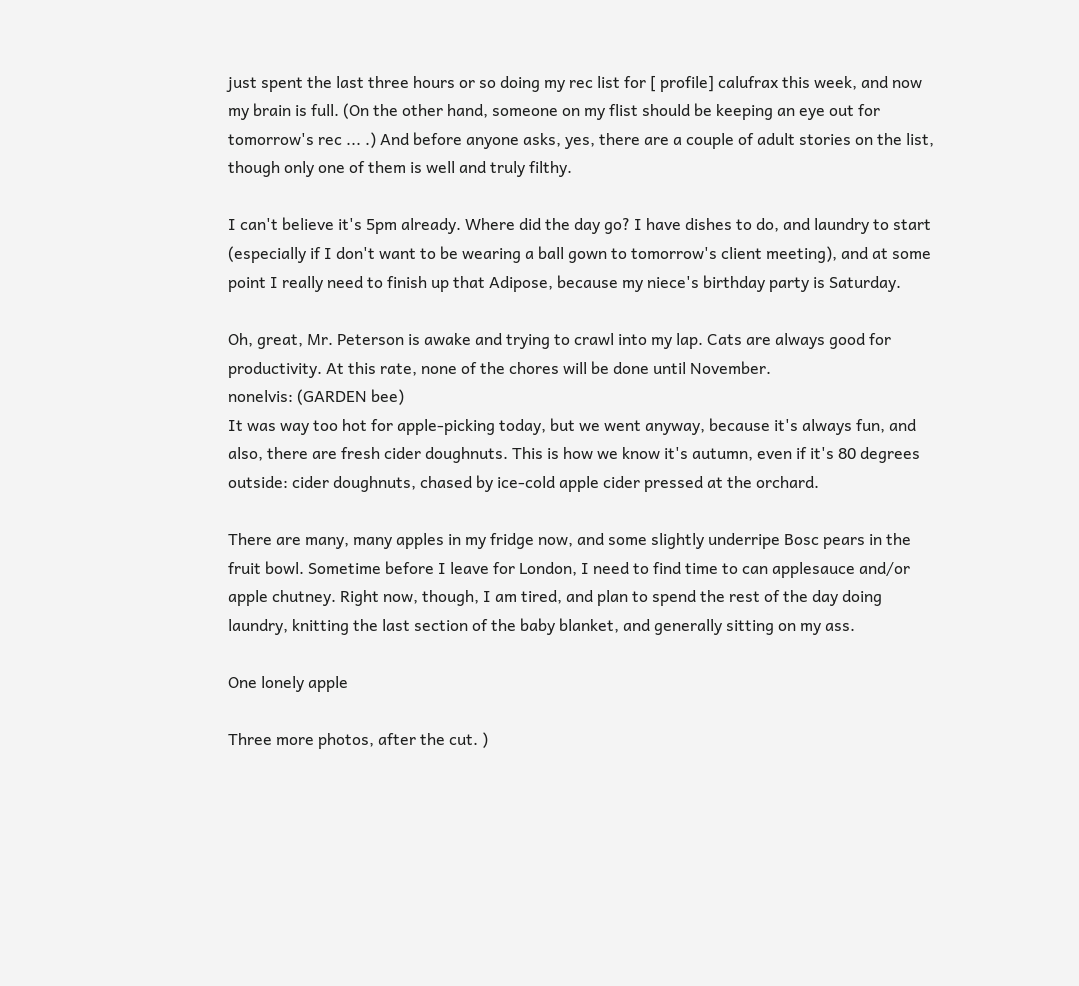just spent the last three hours or so doing my rec list for [ profile] calufrax this week, and now my brain is full. (On the other hand, someone on my flist should be keeping an eye out for tomorrow's rec ... .) And before anyone asks, yes, there are a couple of adult stories on the list, though only one of them is well and truly filthy.

I can't believe it's 5pm already. Where did the day go? I have dishes to do, and laundry to start (especially if I don't want to be wearing a ball gown to tomorrow's client meeting), and at some point I really need to finish up that Adipose, because my niece's birthday party is Saturday.

Oh, great, Mr. Peterson is awake and trying to crawl into my lap. Cats are always good for productivity. At this rate, none of the chores will be done until November.
nonelvis: (GARDEN bee)
It was way too hot for apple-picking today, but we went anyway, because it's always fun, and also, there are fresh cider doughnuts. This is how we know it's autumn, even if it's 80 degrees outside: cider doughnuts, chased by ice-cold apple cider pressed at the orchard.

There are many, many apples in my fridge now, and some slightly underripe Bosc pears in the fruit bowl. Sometime before I leave for London, I need to find time to can applesauce and/or apple chutney. Right now, though, I am tired, and plan to spend the rest of the day doing laundry, knitting the last section of the baby blanket, and generally sitting on my ass.

One lonely apple

Three more photos, after the cut. )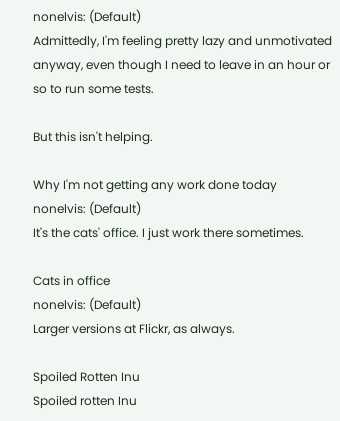nonelvis: (Default)
Admittedly, I'm feeling pretty lazy and unmotivated anyway, even though I need to leave in an hour or so to run some tests.

But this isn't helping.

Why I'm not getting any work done today
nonelvis: (Default)
It's the cats' office. I just work there sometimes.

Cats in office
nonelvis: (Default)
Larger versions at Flickr, as always.

Spoiled Rotten Inu
Spoiled rotten Inu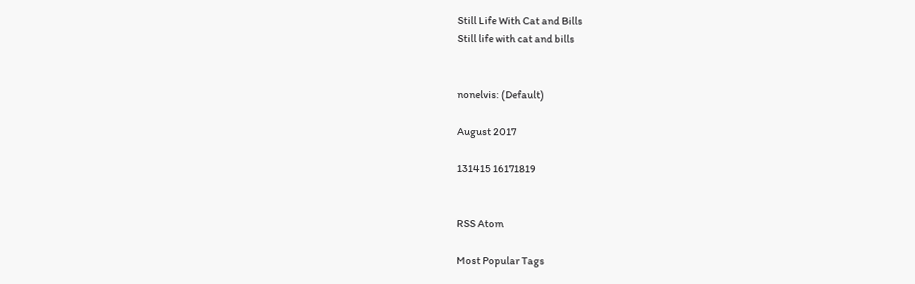Still Life With Cat and Bills
Still life with cat and bills


nonelvis: (Default)

August 2017

131415 16171819


RSS Atom

Most Popular Tags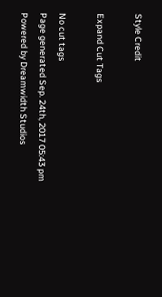Style Credit

Expand Cut Tags

No cut tags
Page generated Sep. 24th, 2017 05:43 pm
Powered by Dreamwidth Studios